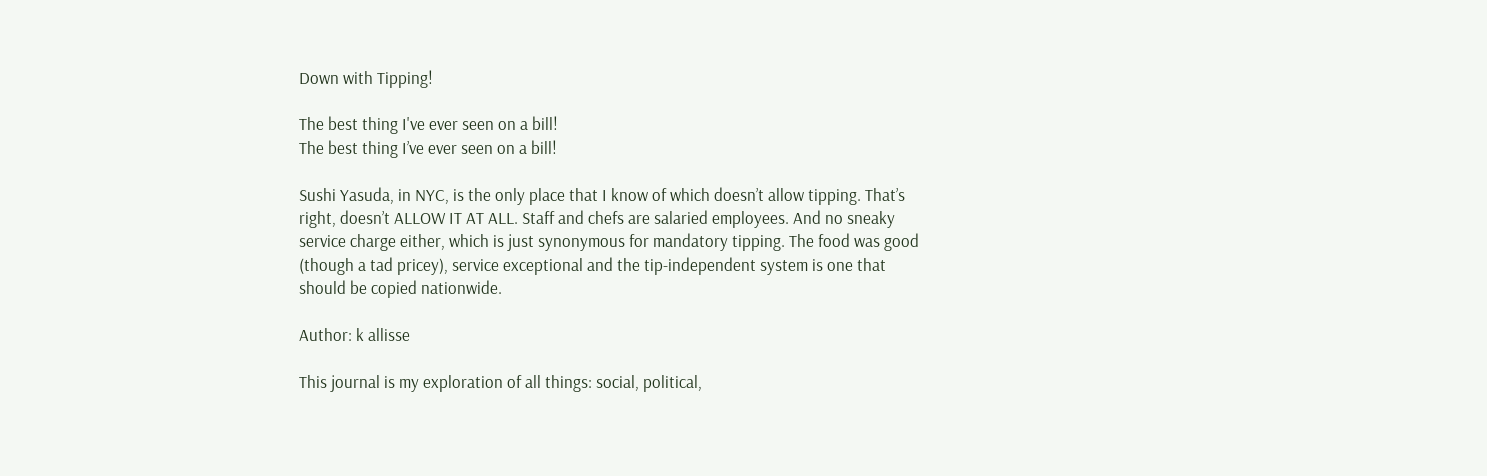Down with Tipping!

The best thing I've ever seen on a bill!
The best thing I’ve ever seen on a bill!

Sushi Yasuda, in NYC, is the only place that I know of which doesn’t allow tipping. That’s right, doesn’t ALLOW IT AT ALL. Staff and chefs are salaried employees. And no sneaky service charge either, which is just synonymous for mandatory tipping. The food was good (though a tad pricey), service exceptional and the tip-independent system is one that should be copied nationwide.

Author: k allisse

This journal is my exploration of all things: social, political,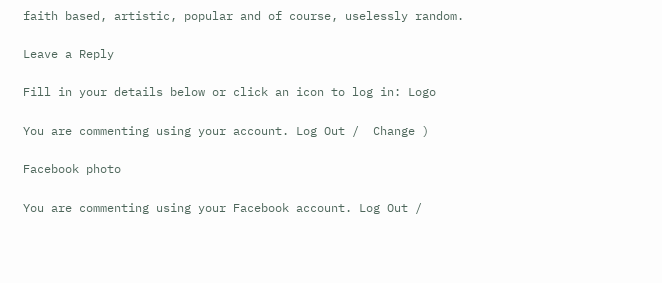faith based, artistic, popular and of course, uselessly random.

Leave a Reply

Fill in your details below or click an icon to log in: Logo

You are commenting using your account. Log Out /  Change )

Facebook photo

You are commenting using your Facebook account. Log Out /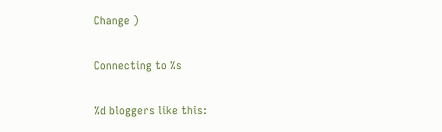Change )

Connecting to %s

%d bloggers like this: